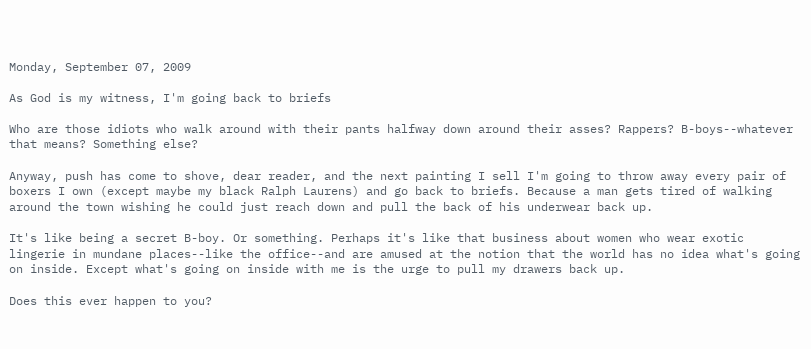Monday, September 07, 2009

As God is my witness, I'm going back to briefs

Who are those idiots who walk around with their pants halfway down around their asses? Rappers? B-boys--whatever that means? Something else?

Anyway, push has come to shove, dear reader, and the next painting I sell I'm going to throw away every pair of boxers I own (except maybe my black Ralph Laurens) and go back to briefs. Because a man gets tired of walking around the town wishing he could just reach down and pull the back of his underwear back up.

It's like being a secret B-boy. Or something. Perhaps it's like that business about women who wear exotic lingerie in mundane places--like the office--and are amused at the notion that the world has no idea what's going on inside. Except what's going on inside with me is the urge to pull my drawers back up.

Does this ever happen to you?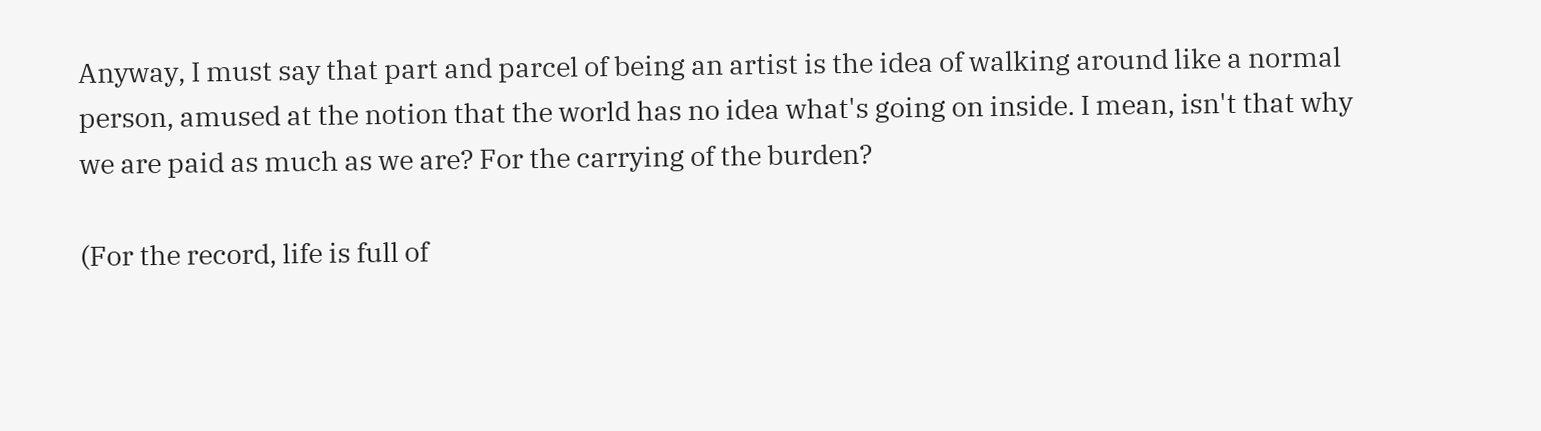Anyway, I must say that part and parcel of being an artist is the idea of walking around like a normal person, amused at the notion that the world has no idea what's going on inside. I mean, isn't that why we are paid as much as we are? For the carrying of the burden?

(For the record, life is full of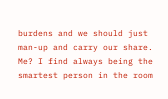burdens and we should just man-up and carry our share. Me? I find always being the smartest person in the room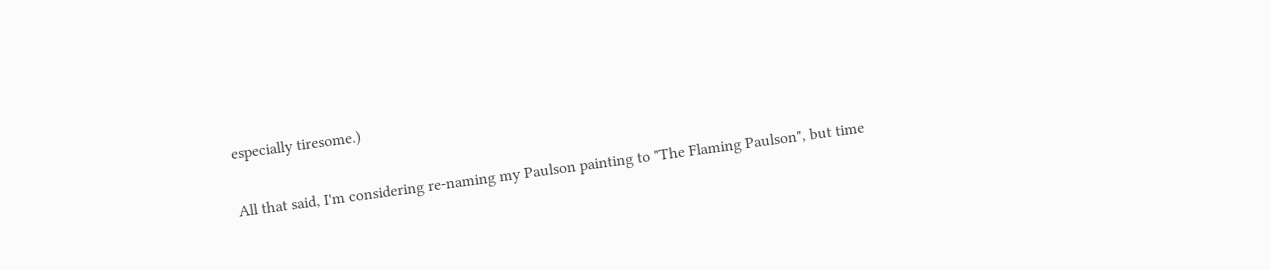especially tiresome.)

All that said, I'm considering re-naming my Paulson painting to "The Flaming Paulson", but time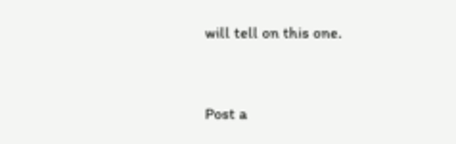will tell on this one.


Post a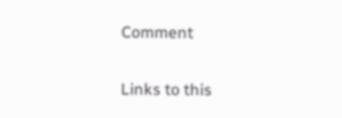Comment

Links to this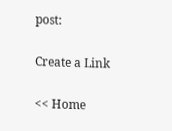post:

Create a Link

<< Home